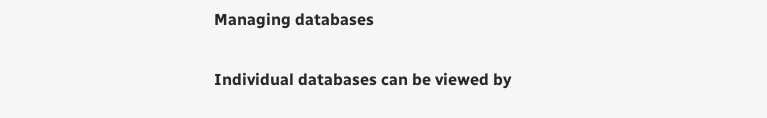Managing databases

Individual databases can be viewed by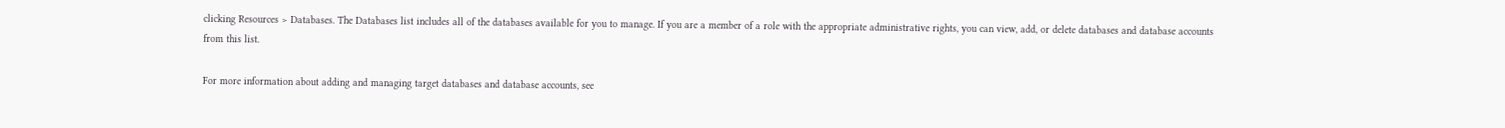clicking Resources > Databases. The Databases list includes all of the databases available for you to manage. If you are a member of a role with the appropriate administrative rights, you can view, add, or delete databases and database accounts from this list.

For more information about adding and managing target databases and database accounts, see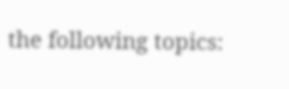the following topics: